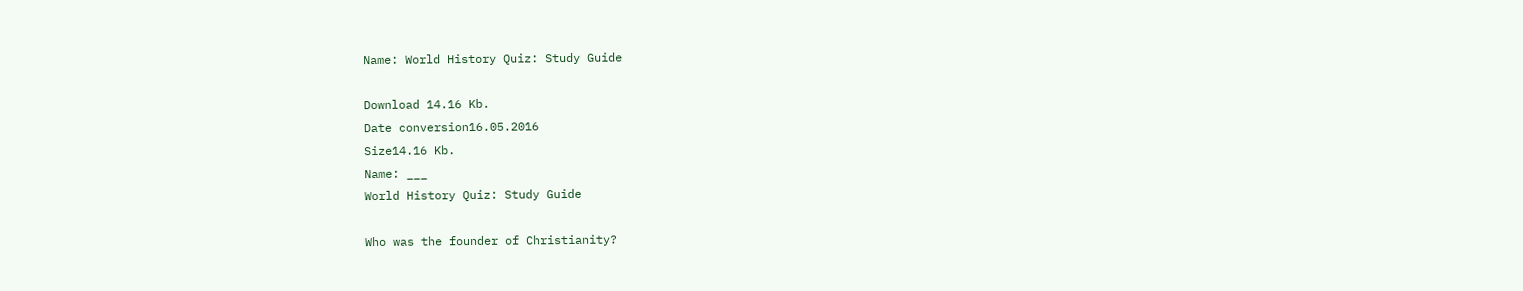Name: World History Quiz: Study Guide

Download 14.16 Kb.
Date conversion16.05.2016
Size14.16 Kb.
Name: ___
World History Quiz: Study Guide

Who was the founder of Christianity?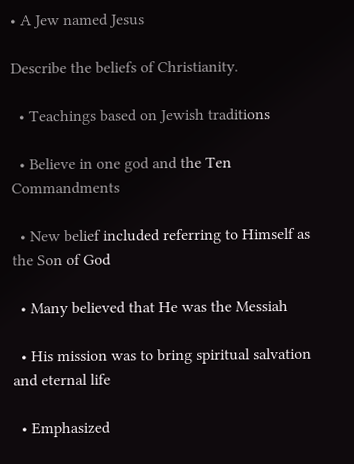• A Jew named Jesus

Describe the beliefs of Christianity.

  • Teachings based on Jewish traditions

  • Believe in one god and the Ten Commandments

  • New belief included referring to Himself as the Son of God

  • Many believed that He was the Messiah

  • His mission was to bring spiritual salvation and eternal life

  • Emphasized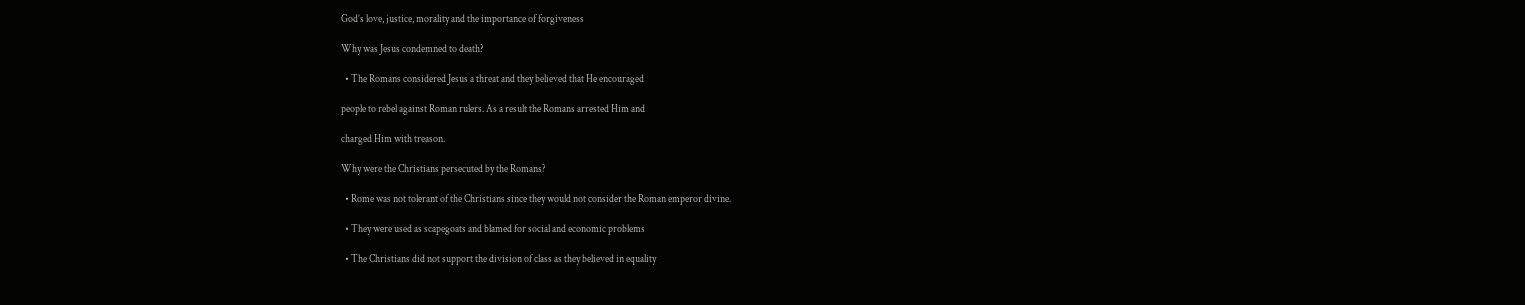God’s love, justice, morality and the importance of forgiveness

Why was Jesus condemned to death?

  • The Romans considered Jesus a threat and they believed that He encouraged

people to rebel against Roman rulers. As a result the Romans arrested Him and

charged Him with treason.

Why were the Christians persecuted by the Romans?

  • Rome was not tolerant of the Christians since they would not consider the Roman emperor divine.

  • They were used as scapegoats and blamed for social and economic problems

  • The Christians did not support the division of class as they believed in equality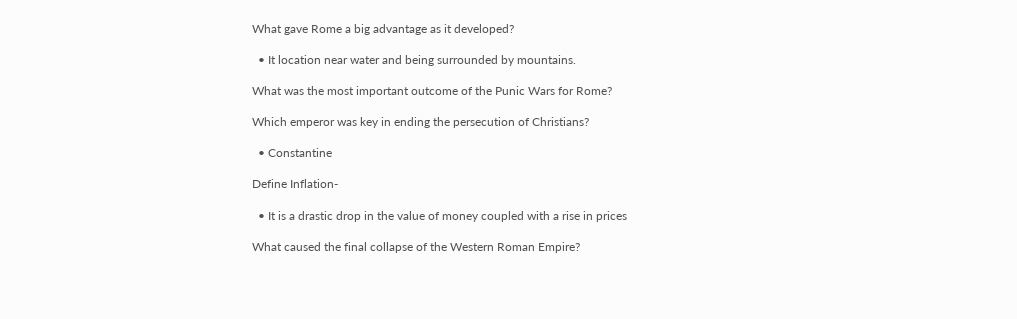What gave Rome a big advantage as it developed?

  • It location near water and being surrounded by mountains.

What was the most important outcome of the Punic Wars for Rome?

Which emperor was key in ending the persecution of Christians?

  • Constantine

Define Inflation-

  • It is a drastic drop in the value of money coupled with a rise in prices

What caused the final collapse of the Western Roman Empire?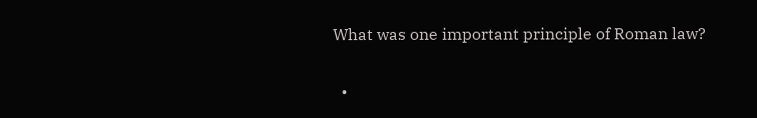What was one important principle of Roman law?

  •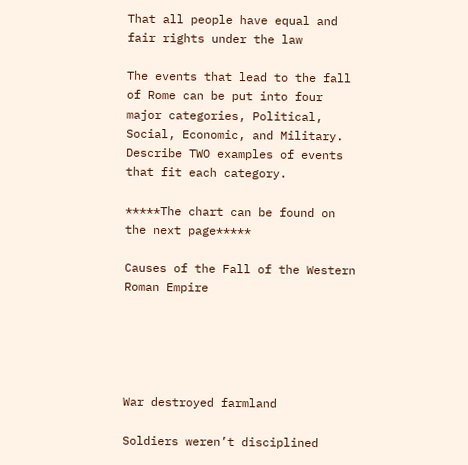That all people have equal and fair rights under the law

The events that lead to the fall of Rome can be put into four major categories, Political, Social, Economic, and Military. Describe TWO examples of events that fit each category.

*****The chart can be found on the next page*****

Causes of the Fall of the Western Roman Empire





War destroyed farmland

Soldiers weren’t disciplined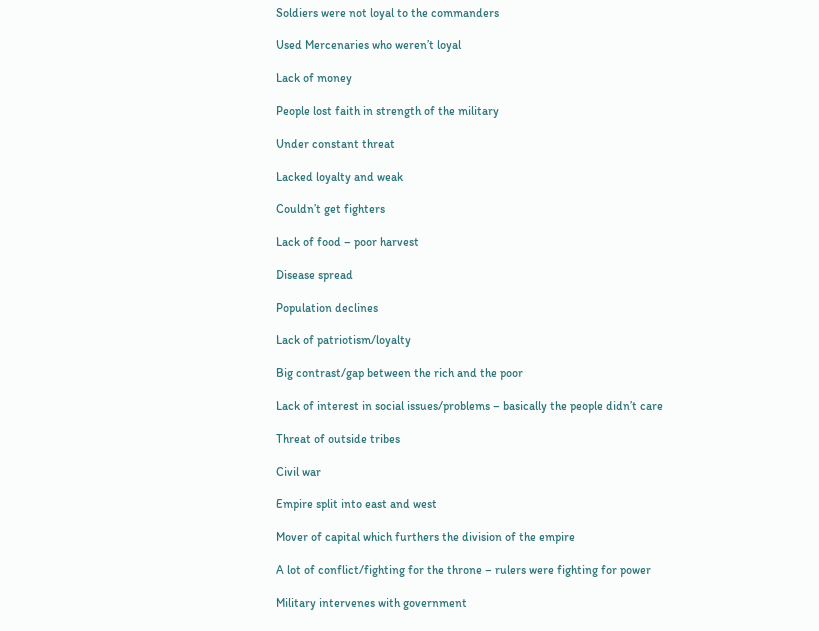Soldiers were not loyal to the commanders

Used Mercenaries who weren’t loyal

Lack of money

People lost faith in strength of the military

Under constant threat

Lacked loyalty and weak

Couldn’t get fighters

Lack of food – poor harvest

Disease spread

Population declines

Lack of patriotism/loyalty

Big contrast/gap between the rich and the poor

Lack of interest in social issues/problems – basically the people didn’t care

Threat of outside tribes

Civil war

Empire split into east and west

Mover of capital which furthers the division of the empire

A lot of conflict/fighting for the throne – rulers were fighting for power

Military intervenes with government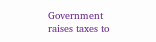Government raises taxes to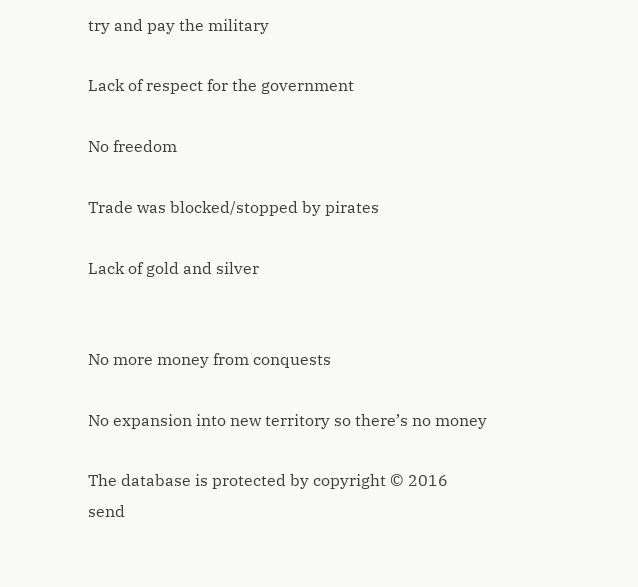try and pay the military

Lack of respect for the government

No freedom

Trade was blocked/stopped by pirates

Lack of gold and silver


No more money from conquests

No expansion into new territory so there’s no money

The database is protected by copyright © 2016
send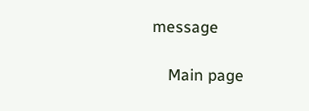message

    Main page